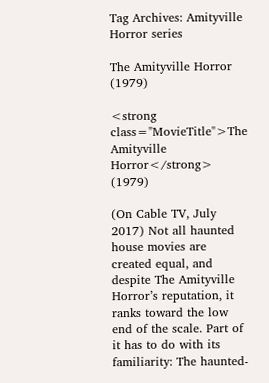Tag Archives: Amityville Horror series

The Amityville Horror (1979)

<strong class="MovieTitle">The Amityville Horror</strong> (1979)

(On Cable TV, July 2017) Not all haunted house movies are created equal, and despite The Amityville Horror’s reputation, it ranks toward the low end of the scale. Part of it has to do with its familiarity: The haunted-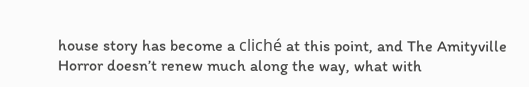house story has become a cliché at this point, and The Amityville Horror doesn’t renew much along the way, what with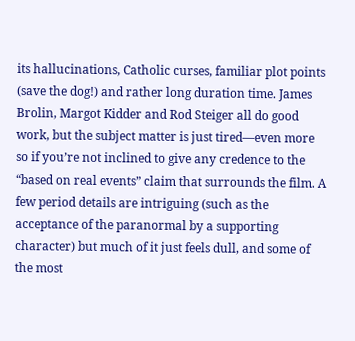its hallucinations, Catholic curses, familiar plot points (save the dog!) and rather long duration time. James Brolin, Margot Kidder and Rod Steiger all do good work, but the subject matter is just tired—even more so if you’re not inclined to give any credence to the “based on real events” claim that surrounds the film. A few period details are intriguing (such as the acceptance of the paranormal by a supporting character) but much of it just feels dull, and some of the most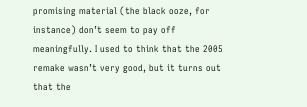promising material (the black ooze, for instance) don’t seem to pay off meaningfully. I used to think that the 2005 remake wasn’t very good, but it turns out that the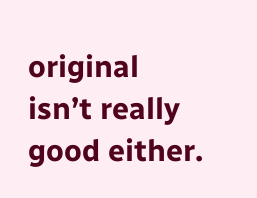original isn’t really good either.